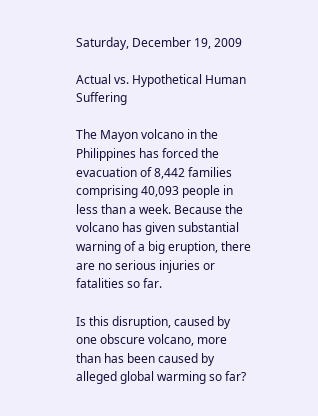Saturday, December 19, 2009

Actual vs. Hypothetical Human Suffering

The Mayon volcano in the Philippines has forced the evacuation of 8,442 families comprising 40,093 people in less than a week. Because the volcano has given substantial warning of a big eruption, there are no serious injuries or fatalities so far.

Is this disruption, caused by one obscure volcano, more than has been caused by alleged global warming so far?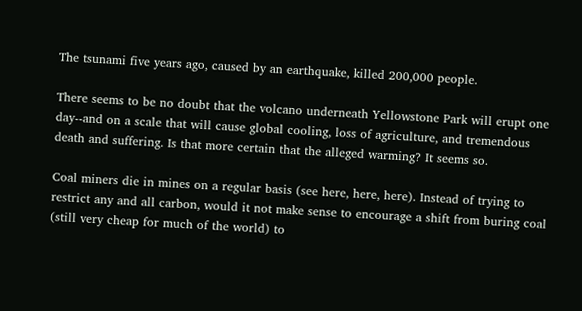The tsunami five years ago, caused by an earthquake, killed 200,000 people.

There seems to be no doubt that the volcano underneath Yellowstone Park will erupt one day--and on a scale that will cause global cooling, loss of agriculture, and tremendous death and suffering. Is that more certain that the alleged warming? It seems so.

Coal miners die in mines on a regular basis (see here, here, here). Instead of trying to restrict any and all carbon, would it not make sense to encourage a shift from buring coal (still very cheap for much of the world) to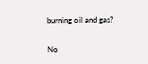burning oil and gas?

No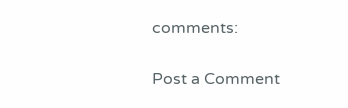comments:

Post a Comment